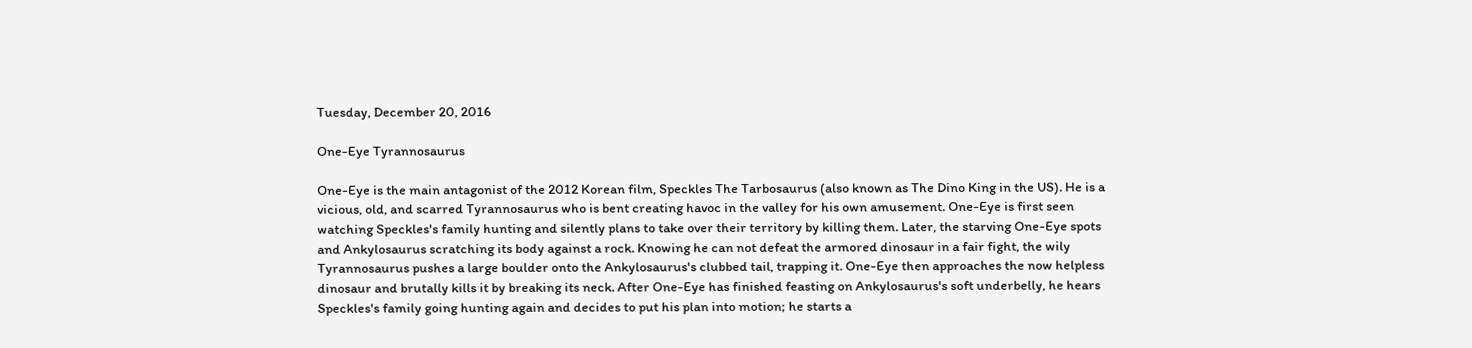Tuesday, December 20, 2016

One-Eye Tyrannosaurus

One-Eye is the main antagonist of the 2012 Korean film, Speckles The Tarbosaurus (also known as The Dino King in the US). He is a vicious, old, and scarred Tyrannosaurus who is bent creating havoc in the valley for his own amusement. One-Eye is first seen watching Speckles's family hunting and silently plans to take over their territory by killing them. Later, the starving One-Eye spots and Ankylosaurus scratching its body against a rock. Knowing he can not defeat the armored dinosaur in a fair fight, the wily Tyrannosaurus pushes a large boulder onto the Ankylosaurus's clubbed tail, trapping it. One-Eye then approaches the now helpless dinosaur and brutally kills it by breaking its neck. After One-Eye has finished feasting on Ankylosaurus's soft underbelly, he hears Speckles's family going hunting again and decides to put his plan into motion; he starts a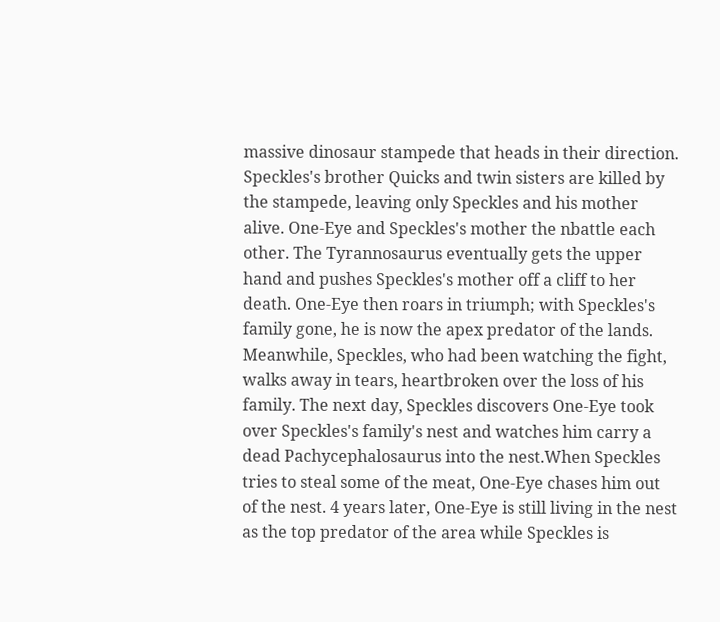massive dinosaur stampede that heads in their direction. Speckles's brother Quicks and twin sisters are killed by the stampede, leaving only Speckles and his mother alive. One-Eye and Speckles's mother the nbattle each other. The Tyrannosaurus eventually gets the upper hand and pushes Speckles's mother off a cliff to her death. One-Eye then roars in triumph; with Speckles's family gone, he is now the apex predator of the lands. Meanwhile, Speckles, who had been watching the fight, walks away in tears, heartbroken over the loss of his family. The next day, Speckles discovers One-Eye took over Speckles's family's nest and watches him carry a dead Pachycephalosaurus into the nest.When Speckles tries to steal some of the meat, One-Eye chases him out of the nest. 4 years later, One-Eye is still living in the nest as the top predator of the area while Speckles is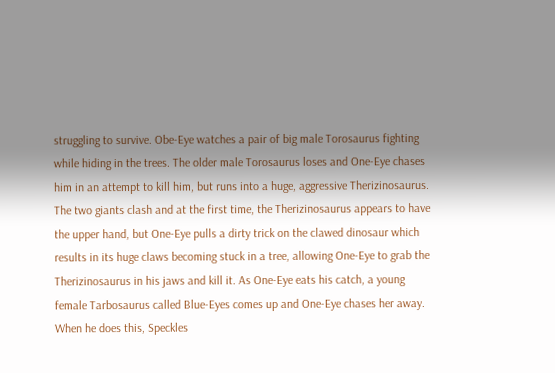struggling to survive. Obe-Eye watches a pair of big male Torosaurus fighting while hiding in the trees. The older male Torosaurus loses and One-Eye chases him in an attempt to kill him, but runs into a huge, aggressive Therizinosaurus. The two giants clash and at the first time, the Therizinosaurus appears to have the upper hand, but One-Eye pulls a dirty trick on the clawed dinosaur which results in its huge claws becoming stuck in a tree, allowing One-Eye to grab the Therizinosaurus in his jaws and kill it. As One-Eye eats his catch, a young female Tarbosaurus called Blue-Eyes comes up and One-Eye chases her away. When he does this, Speckles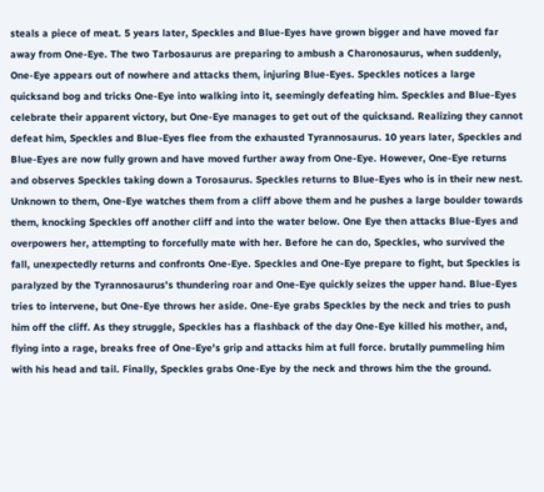steals a piece of meat. 5 years later, Speckles and Blue-Eyes have grown bigger and have moved far away from One-Eye. The two Tarbosaurus are preparing to ambush a Charonosaurus, when suddenly, One-Eye appears out of nowhere and attacks them, injuring Blue-Eyes. Speckles notices a large quicksand bog and tricks One-Eye into walking into it, seemingly defeating him. Speckles and Blue-Eyes celebrate their apparent victory, but One-Eye manages to get out of the quicksand. Realizing they cannot defeat him, Speckles and Blue-Eyes flee from the exhausted Tyrannosaurus. 10 years later, Speckles and Blue-Eyes are now fully grown and have moved further away from One-Eye. However, One-Eye returns and observes Speckles taking down a Torosaurus. Speckles returns to Blue-Eyes who is in their new nest. Unknown to them, One-Eye watches them from a cliff above them and he pushes a large boulder towards them, knocking Speckles off another cliff and into the water below. One Eye then attacks Blue-Eyes and overpowers her, attempting to forcefully mate with her. Before he can do, Speckles, who survived the fall, unexpectedly returns and confronts One-Eye. Speckles and One-Eye prepare to fight, but Speckles is paralyzed by the Tyrannosaurus's thundering roar and One-Eye quickly seizes the upper hand. Blue-Eyes tries to intervene, but One-Eye throws her aside. One-Eye grabs Speckles by the neck and tries to push him off the cliff. As they struggle, Speckles has a flashback of the day One-Eye killed his mother, and, flying into a rage, breaks free of One-Eye's grip and attacks him at full force. brutally pummeling him with his head and tail. Finally, Speckles grabs One-Eye by the neck and throws him the the ground.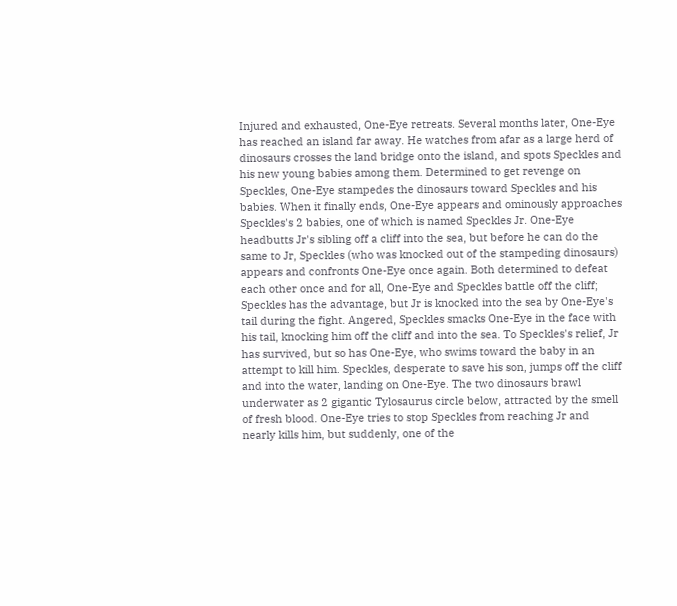Injured and exhausted, One-Eye retreats. Several months later, One-Eye has reached an island far away. He watches from afar as a large herd of dinosaurs crosses the land bridge onto the island, and spots Speckles and his new young babies among them. Determined to get revenge on Speckles, One-Eye stampedes the dinosaurs toward Speckles and his babies. When it finally ends, One-Eye appears and ominously approaches Speckles's 2 babies, one of which is named Speckles Jr. One-Eye headbutts Jr's sibling off a cliff into the sea, but before he can do the same to Jr, Speckles (who was knocked out of the stampeding dinosaurs) appears and confronts One-Eye once again. Both determined to defeat each other once and for all, One-Eye and Speckles battle off the cliff; Speckles has the advantage, but Jr is knocked into the sea by One-Eye's tail during the fight. Angered, Speckles smacks One-Eye in the face with his tail, knocking him off the cliff and into the sea. To Speckles's relief, Jr has survived, but so has One-Eye, who swims toward the baby in an attempt to kill him. Speckles, desperate to save his son, jumps off the cliff and into the water, landing on One-Eye. The two dinosaurs brawl underwater as 2 gigantic Tylosaurus circle below, attracted by the smell of fresh blood. One-Eye tries to stop Speckles from reaching Jr and nearly kills him, but suddenly, one of the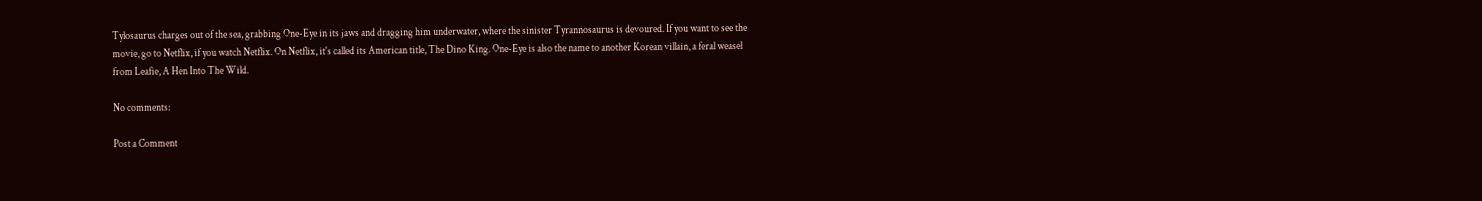Tylosaurus charges out of the sea, grabbing One-Eye in its jaws and dragging him underwater, where the sinister Tyrannosaurus is devoured. If you want to see the movie, go to Netflix, if you watch Netflix. On Netflix, it's called its American title, The Dino King. One-Eye is also the name to another Korean villain, a feral weasel from Leafie, A Hen Into The Wild.

No comments:

Post a Comment